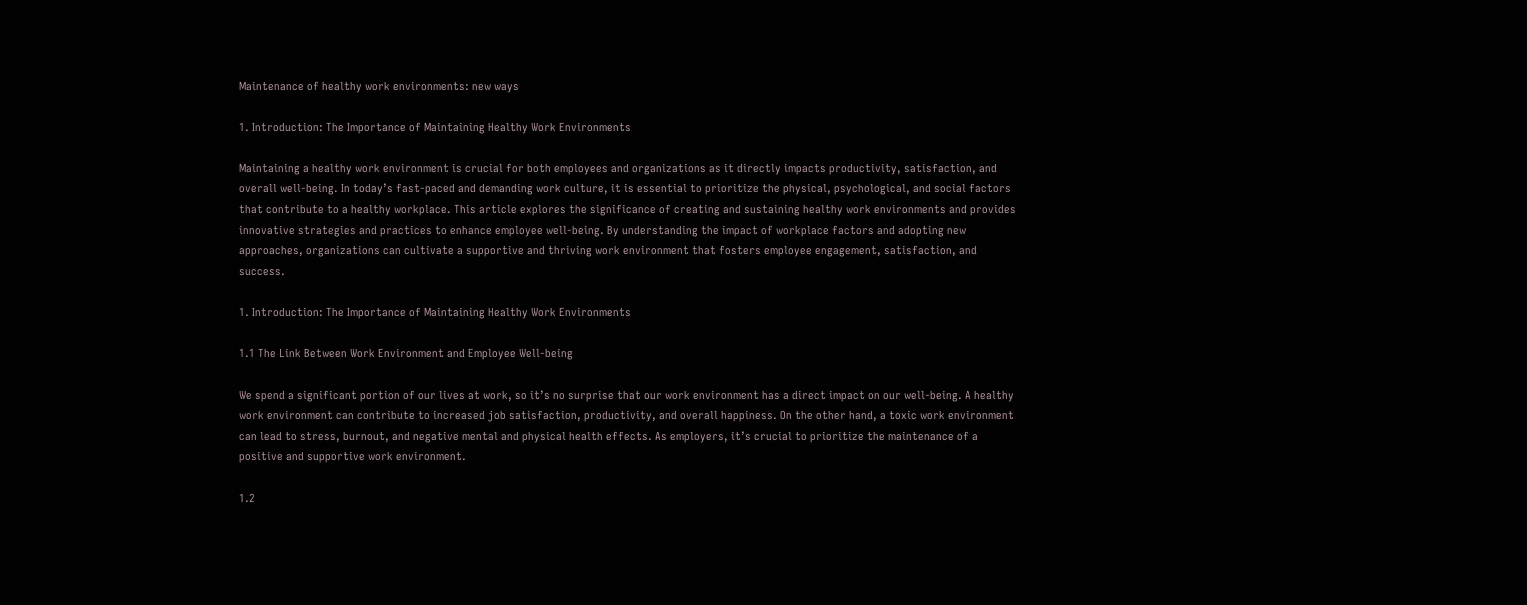Maintenance of healthy work environments: new ways

1. Introduction: The Importance of Maintaining Healthy Work Environments

Maintaining a healthy work environment is crucial for both employees and organizations as it directly impacts productivity, satisfaction, and overall well-being. In today’s fast-paced and demanding work culture, it is essential to prioritize the physical, psychological, and social factors that contribute to a healthy workplace. This article explores the significance of creating and sustaining healthy work environments and provides innovative strategies and practices to enhance employee well-being. By understanding the impact of workplace factors and adopting new approaches, organizations can cultivate a supportive and thriving work environment that fosters employee engagement, satisfaction, and success.

1. Introduction: The Importance of Maintaining Healthy Work Environments

1.1 The Link Between Work Environment and Employee Well-being

We spend a significant portion of our lives at work, so it’s no surprise that our work environment has a direct impact on our well-being. A healthy work environment can contribute to increased job satisfaction, productivity, and overall happiness. On the other hand, a toxic work environment can lead to stress, burnout, and negative mental and physical health effects. As employers, it’s crucial to prioritize the maintenance of a positive and supportive work environment.

1.2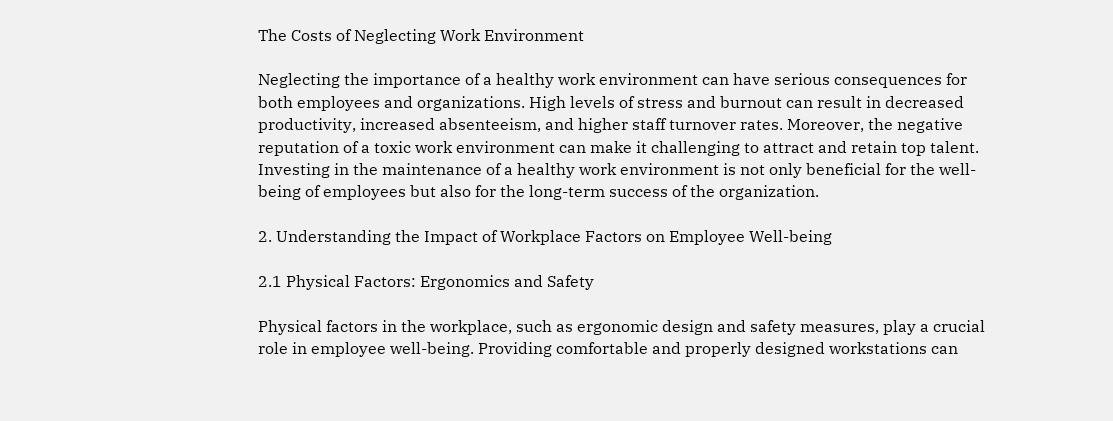The Costs of Neglecting Work Environment

Neglecting the importance of a healthy work environment can have serious consequences for both employees and organizations. High levels of stress and burnout can result in decreased productivity, increased absenteeism, and higher staff turnover rates. Moreover, the negative reputation of a toxic work environment can make it challenging to attract and retain top talent. Investing in the maintenance of a healthy work environment is not only beneficial for the well-being of employees but also for the long-term success of the organization.

2. Understanding the Impact of Workplace Factors on Employee Well-being

2.1 Physical Factors: Ergonomics and Safety

Physical factors in the workplace, such as ergonomic design and safety measures, play a crucial role in employee well-being. Providing comfortable and properly designed workstations can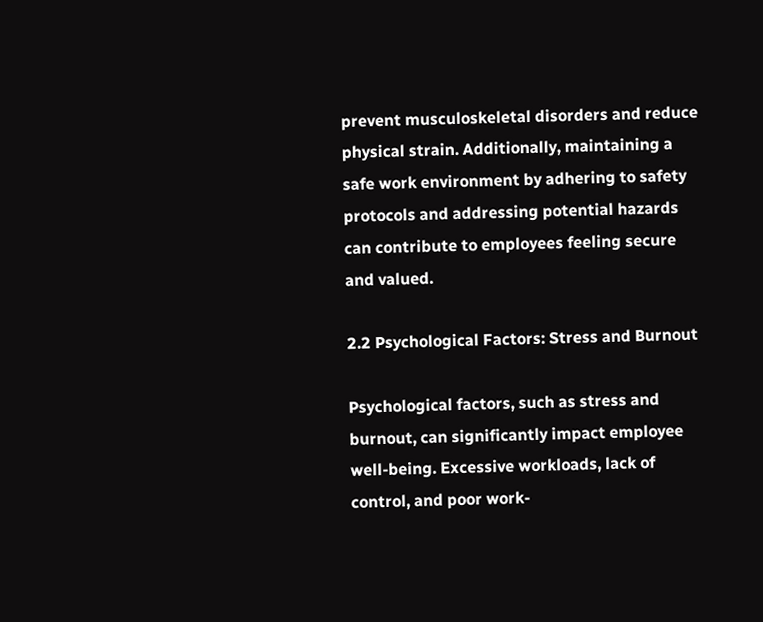prevent musculoskeletal disorders and reduce physical strain. Additionally, maintaining a safe work environment by adhering to safety protocols and addressing potential hazards can contribute to employees feeling secure and valued.

2.2 Psychological Factors: Stress and Burnout

Psychological factors, such as stress and burnout, can significantly impact employee well-being. Excessive workloads, lack of control, and poor work-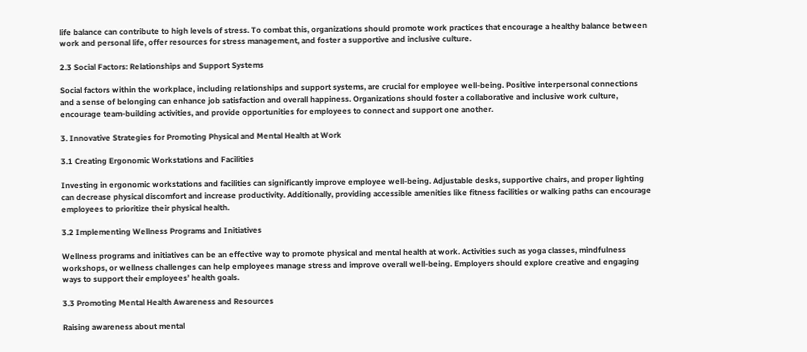life balance can contribute to high levels of stress. To combat this, organizations should promote work practices that encourage a healthy balance between work and personal life, offer resources for stress management, and foster a supportive and inclusive culture.

2.3 Social Factors: Relationships and Support Systems

Social factors within the workplace, including relationships and support systems, are crucial for employee well-being. Positive interpersonal connections and a sense of belonging can enhance job satisfaction and overall happiness. Organizations should foster a collaborative and inclusive work culture, encourage team-building activities, and provide opportunities for employees to connect and support one another.

3. Innovative Strategies for Promoting Physical and Mental Health at Work

3.1 Creating Ergonomic Workstations and Facilities

Investing in ergonomic workstations and facilities can significantly improve employee well-being. Adjustable desks, supportive chairs, and proper lighting can decrease physical discomfort and increase productivity. Additionally, providing accessible amenities like fitness facilities or walking paths can encourage employees to prioritize their physical health.

3.2 Implementing Wellness Programs and Initiatives

Wellness programs and initiatives can be an effective way to promote physical and mental health at work. Activities such as yoga classes, mindfulness workshops, or wellness challenges can help employees manage stress and improve overall well-being. Employers should explore creative and engaging ways to support their employees’ health goals.

3.3 Promoting Mental Health Awareness and Resources

Raising awareness about mental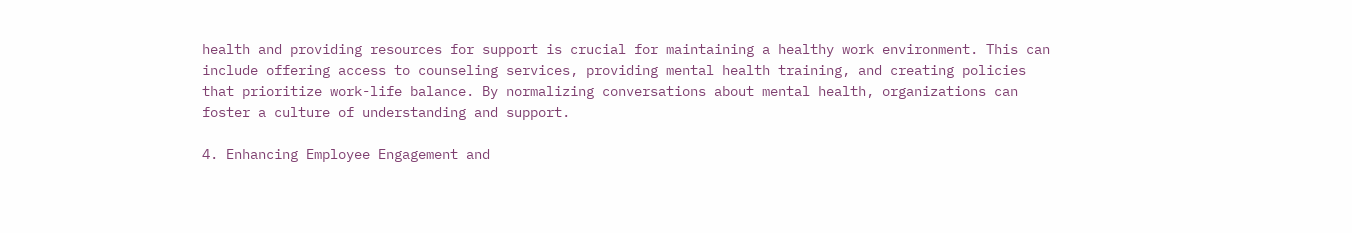health and providing resources for support is crucial for maintaining a healthy work environment. This can include offering access to counseling services, providing mental health training, and creating policies that prioritize work-life balance. By normalizing conversations about mental health, organizations can foster a culture of understanding and support.

4. Enhancing Employee Engagement and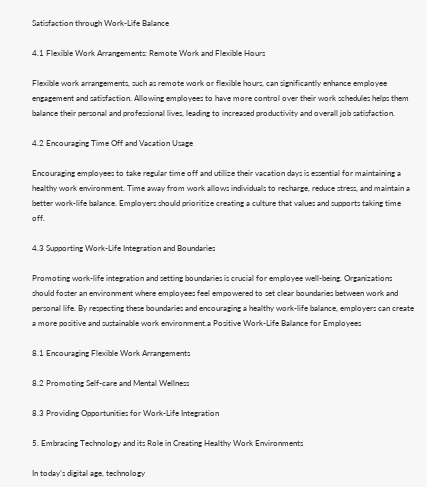Satisfaction through Work-Life Balance

4.1 Flexible Work Arrangements: Remote Work and Flexible Hours

Flexible work arrangements, such as remote work or flexible hours, can significantly enhance employee engagement and satisfaction. Allowing employees to have more control over their work schedules helps them balance their personal and professional lives, leading to increased productivity and overall job satisfaction.

4.2 Encouraging Time Off and Vacation Usage

Encouraging employees to take regular time off and utilize their vacation days is essential for maintaining a healthy work environment. Time away from work allows individuals to recharge, reduce stress, and maintain a better work-life balance. Employers should prioritize creating a culture that values and supports taking time off.

4.3 Supporting Work-Life Integration and Boundaries

Promoting work-life integration and setting boundaries is crucial for employee well-being. Organizations should foster an environment where employees feel empowered to set clear boundaries between work and personal life. By respecting these boundaries and encouraging a healthy work-life balance, employers can create a more positive and sustainable work environment.a Positive Work-Life Balance for Employees

8.1 Encouraging Flexible Work Arrangements

8.2 Promoting Self-care and Mental Wellness

8.3 Providing Opportunities for Work-Life Integration

5. Embracing Technology and its Role in Creating Healthy Work Environments

In today’s digital age, technology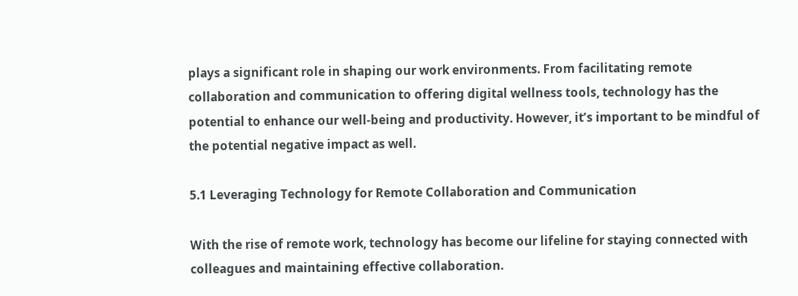plays a significant role in shaping our work environments. From facilitating remote collaboration and communication to offering digital wellness tools, technology has the potential to enhance our well-being and productivity. However, it’s important to be mindful of the potential negative impact as well.

5.1 Leveraging Technology for Remote Collaboration and Communication

With the rise of remote work, technology has become our lifeline for staying connected with colleagues and maintaining effective collaboration.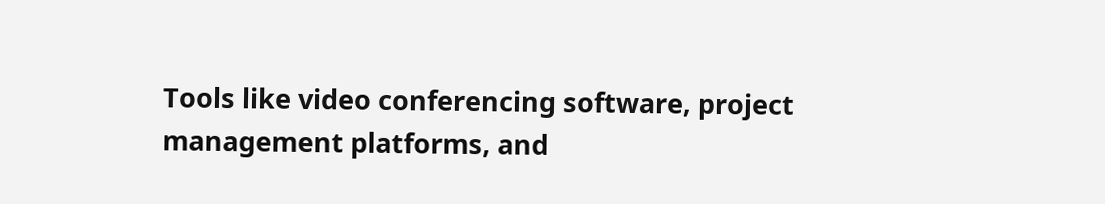Tools like video conferencing software, project management platforms, and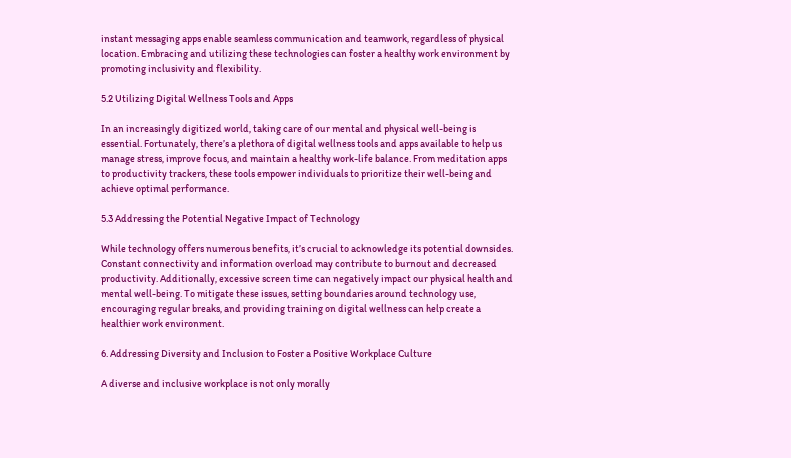instant messaging apps enable seamless communication and teamwork, regardless of physical location. Embracing and utilizing these technologies can foster a healthy work environment by promoting inclusivity and flexibility.

5.2 Utilizing Digital Wellness Tools and Apps

In an increasingly digitized world, taking care of our mental and physical well-being is essential. Fortunately, there’s a plethora of digital wellness tools and apps available to help us manage stress, improve focus, and maintain a healthy work-life balance. From meditation apps to productivity trackers, these tools empower individuals to prioritize their well-being and achieve optimal performance.

5.3 Addressing the Potential Negative Impact of Technology

While technology offers numerous benefits, it’s crucial to acknowledge its potential downsides. Constant connectivity and information overload may contribute to burnout and decreased productivity. Additionally, excessive screen time can negatively impact our physical health and mental well-being. To mitigate these issues, setting boundaries around technology use, encouraging regular breaks, and providing training on digital wellness can help create a healthier work environment.

6. Addressing Diversity and Inclusion to Foster a Positive Workplace Culture

A diverse and inclusive workplace is not only morally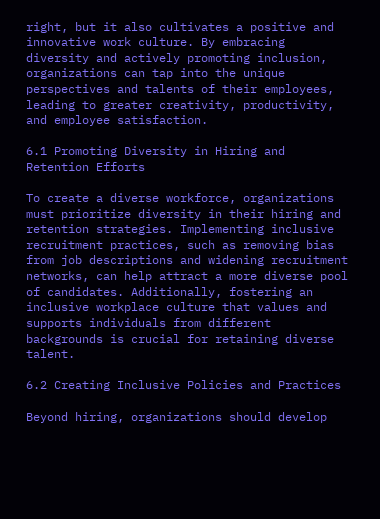right, but it also cultivates a positive and innovative work culture. By embracing diversity and actively promoting inclusion, organizations can tap into the unique perspectives and talents of their employees, leading to greater creativity, productivity, and employee satisfaction.

6.1 Promoting Diversity in Hiring and Retention Efforts

To create a diverse workforce, organizations must prioritize diversity in their hiring and retention strategies. Implementing inclusive recruitment practices, such as removing bias from job descriptions and widening recruitment networks, can help attract a more diverse pool of candidates. Additionally, fostering an inclusive workplace culture that values and supports individuals from different backgrounds is crucial for retaining diverse talent.

6.2 Creating Inclusive Policies and Practices

Beyond hiring, organizations should develop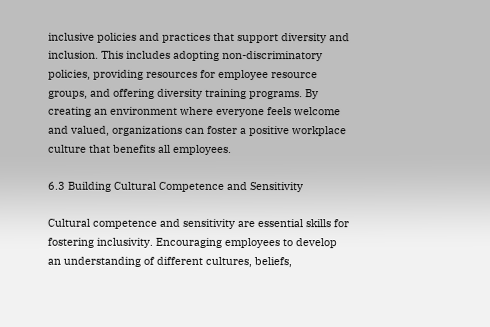inclusive policies and practices that support diversity and inclusion. This includes adopting non-discriminatory policies, providing resources for employee resource groups, and offering diversity training programs. By creating an environment where everyone feels welcome and valued, organizations can foster a positive workplace culture that benefits all employees.

6.3 Building Cultural Competence and Sensitivity

Cultural competence and sensitivity are essential skills for fostering inclusivity. Encouraging employees to develop an understanding of different cultures, beliefs,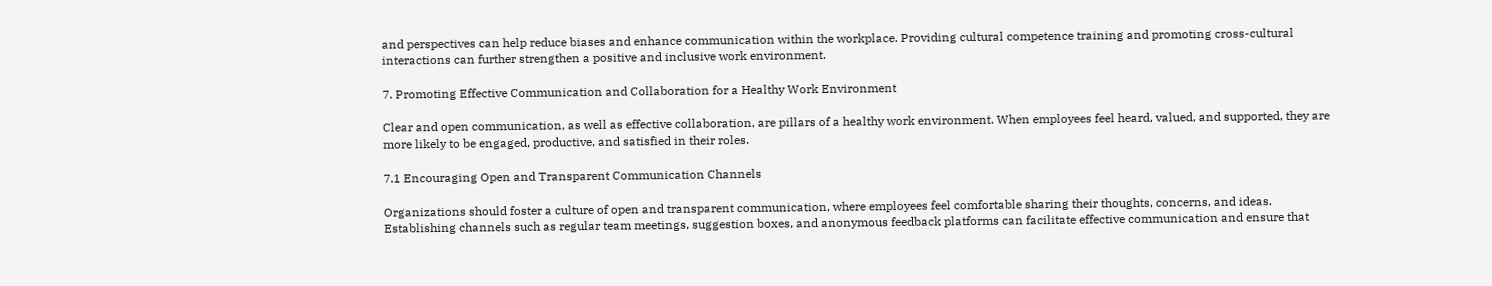and perspectives can help reduce biases and enhance communication within the workplace. Providing cultural competence training and promoting cross-cultural interactions can further strengthen a positive and inclusive work environment.

7. Promoting Effective Communication and Collaboration for a Healthy Work Environment

Clear and open communication, as well as effective collaboration, are pillars of a healthy work environment. When employees feel heard, valued, and supported, they are more likely to be engaged, productive, and satisfied in their roles.

7.1 Encouraging Open and Transparent Communication Channels

Organizations should foster a culture of open and transparent communication, where employees feel comfortable sharing their thoughts, concerns, and ideas. Establishing channels such as regular team meetings, suggestion boxes, and anonymous feedback platforms can facilitate effective communication and ensure that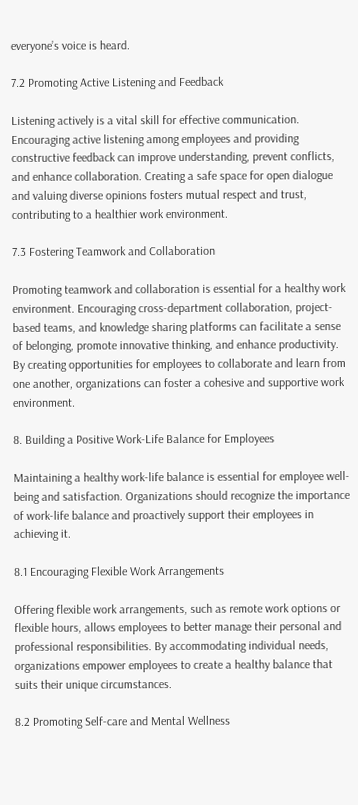everyone’s voice is heard.

7.2 Promoting Active Listening and Feedback

Listening actively is a vital skill for effective communication. Encouraging active listening among employees and providing constructive feedback can improve understanding, prevent conflicts, and enhance collaboration. Creating a safe space for open dialogue and valuing diverse opinions fosters mutual respect and trust, contributing to a healthier work environment.

7.3 Fostering Teamwork and Collaboration

Promoting teamwork and collaboration is essential for a healthy work environment. Encouraging cross-department collaboration, project-based teams, and knowledge sharing platforms can facilitate a sense of belonging, promote innovative thinking, and enhance productivity. By creating opportunities for employees to collaborate and learn from one another, organizations can foster a cohesive and supportive work environment.

8. Building a Positive Work-Life Balance for Employees

Maintaining a healthy work-life balance is essential for employee well-being and satisfaction. Organizations should recognize the importance of work-life balance and proactively support their employees in achieving it.

8.1 Encouraging Flexible Work Arrangements

Offering flexible work arrangements, such as remote work options or flexible hours, allows employees to better manage their personal and professional responsibilities. By accommodating individual needs, organizations empower employees to create a healthy balance that suits their unique circumstances.

8.2 Promoting Self-care and Mental Wellness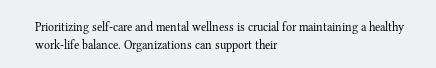Prioritizing self-care and mental wellness is crucial for maintaining a healthy work-life balance. Organizations can support their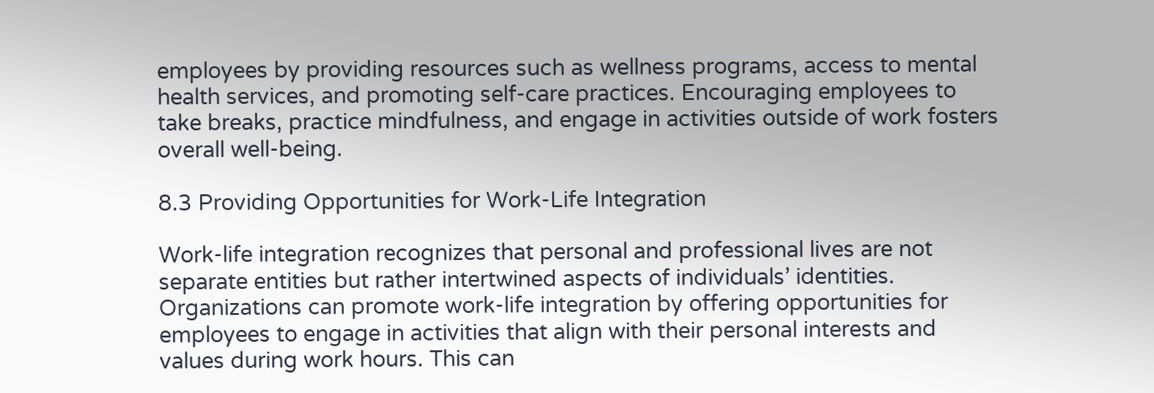employees by providing resources such as wellness programs, access to mental health services, and promoting self-care practices. Encouraging employees to take breaks, practice mindfulness, and engage in activities outside of work fosters overall well-being.

8.3 Providing Opportunities for Work-Life Integration

Work-life integration recognizes that personal and professional lives are not separate entities but rather intertwined aspects of individuals’ identities. Organizations can promote work-life integration by offering opportunities for employees to engage in activities that align with their personal interests and values during work hours. This can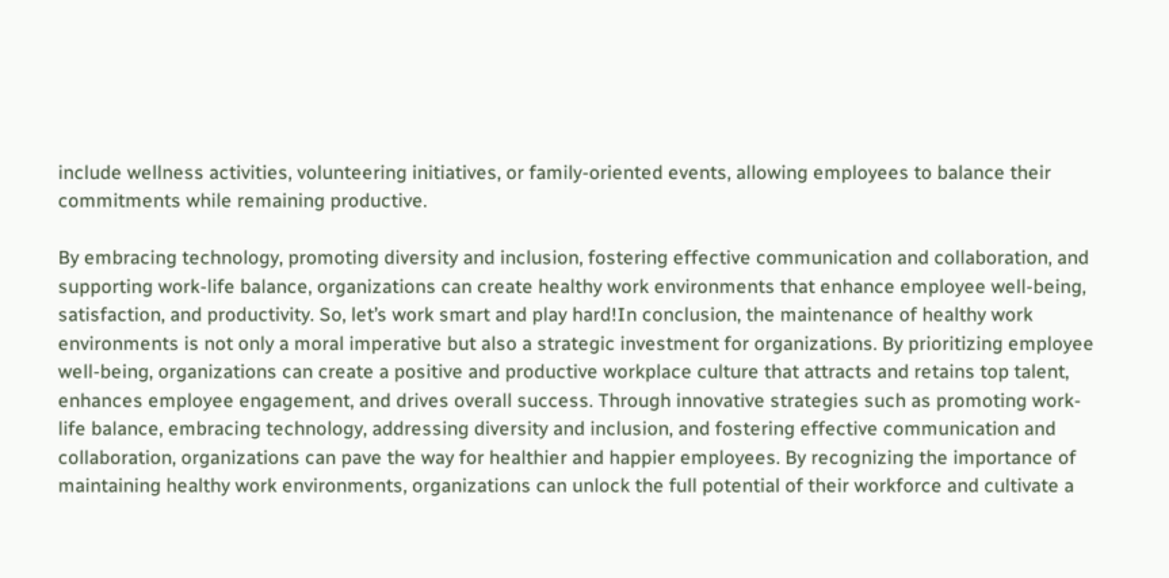include wellness activities, volunteering initiatives, or family-oriented events, allowing employees to balance their commitments while remaining productive.

By embracing technology, promoting diversity and inclusion, fostering effective communication and collaboration, and supporting work-life balance, organizations can create healthy work environments that enhance employee well-being, satisfaction, and productivity. So, let’s work smart and play hard!In conclusion, the maintenance of healthy work environments is not only a moral imperative but also a strategic investment for organizations. By prioritizing employee well-being, organizations can create a positive and productive workplace culture that attracts and retains top talent, enhances employee engagement, and drives overall success. Through innovative strategies such as promoting work-life balance, embracing technology, addressing diversity and inclusion, and fostering effective communication and collaboration, organizations can pave the way for healthier and happier employees. By recognizing the importance of maintaining healthy work environments, organizations can unlock the full potential of their workforce and cultivate a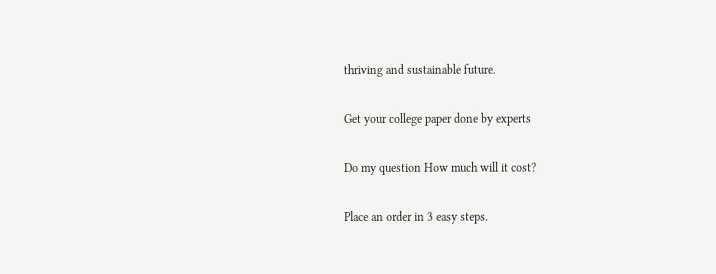thriving and sustainable future.

Get your college paper done by experts

Do my question How much will it cost?

Place an order in 3 easy steps.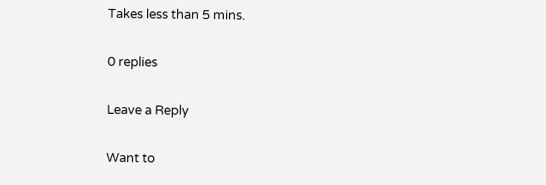Takes less than 5 mins.

0 replies

Leave a Reply

Want to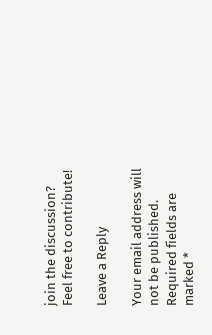join the discussion?
Feel free to contribute!

Leave a Reply

Your email address will not be published. Required fields are marked *